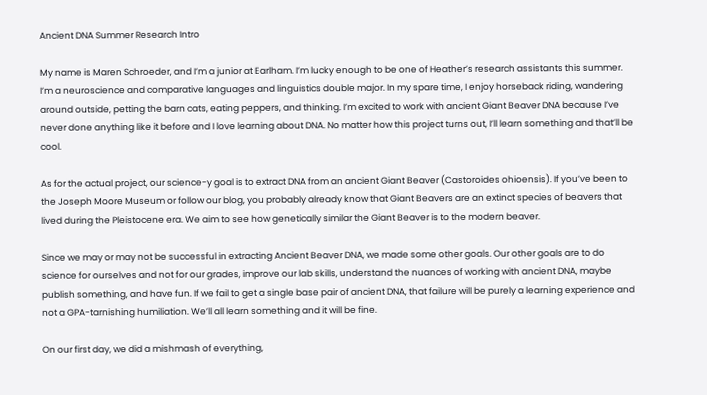Ancient DNA Summer Research Intro

My name is Maren Schroeder, and I’m a junior at Earlham. I’m lucky enough to be one of Heather’s research assistants this summer. I’m a neuroscience and comparative languages and linguistics double major. In my spare time, I enjoy horseback riding, wandering around outside, petting the barn cats, eating peppers, and thinking. I’m excited to work with ancient Giant Beaver DNA because I’ve never done anything like it before and I love learning about DNA. No matter how this project turns out, I’ll learn something and that’ll be cool.

As for the actual project, our science-y goal is to extract DNA from an ancient Giant Beaver (Castoroides ohioensis). If you’ve been to the Joseph Moore Museum or follow our blog, you probably already know that Giant Beavers are an extinct species of beavers that lived during the Pleistocene era. We aim to see how genetically similar the Giant Beaver is to the modern beaver.

Since we may or may not be successful in extracting Ancient Beaver DNA, we made some other goals. Our other goals are to do science for ourselves and not for our grades, improve our lab skills, understand the nuances of working with ancient DNA, maybe publish something, and have fun. If we fail to get a single base pair of ancient DNA, that failure will be purely a learning experience and not a GPA-tarnishing humiliation. We’ll all learn something and it will be fine.

On our first day, we did a mishmash of everything,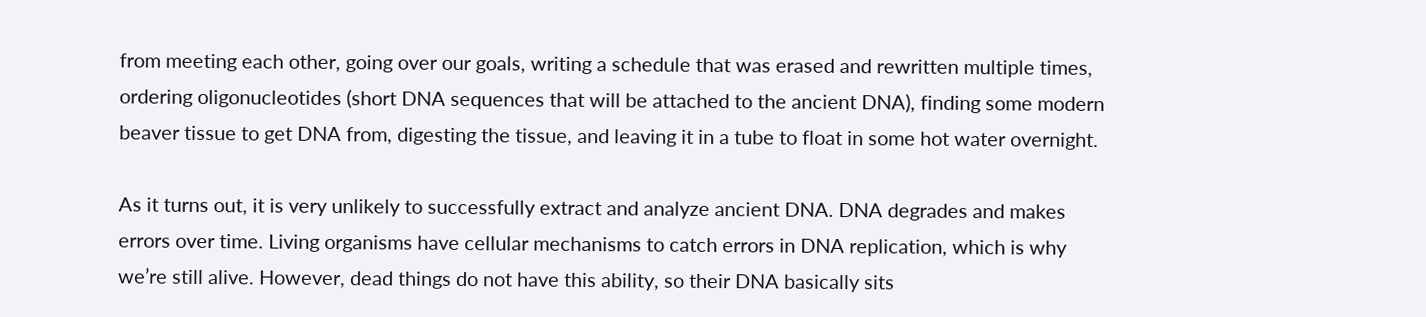from meeting each other, going over our goals, writing a schedule that was erased and rewritten multiple times, ordering oligonucleotides (short DNA sequences that will be attached to the ancient DNA), finding some modern beaver tissue to get DNA from, digesting the tissue, and leaving it in a tube to float in some hot water overnight.

As it turns out, it is very unlikely to successfully extract and analyze ancient DNA. DNA degrades and makes errors over time. Living organisms have cellular mechanisms to catch errors in DNA replication, which is why we’re still alive. However, dead things do not have this ability, so their DNA basically sits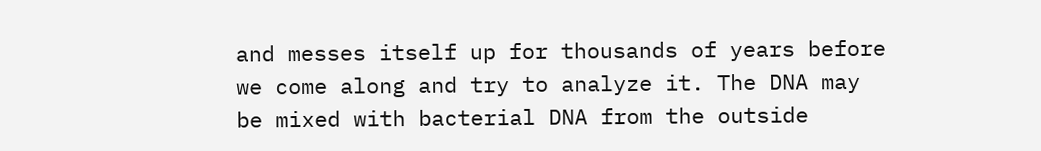and messes itself up for thousands of years before we come along and try to analyze it. The DNA may be mixed with bacterial DNA from the outside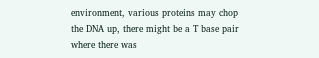environment, various proteins may chop the DNA up, there might be a T base pair where there was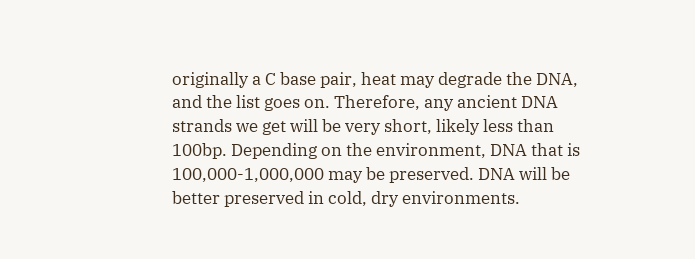originally a C base pair, heat may degrade the DNA, and the list goes on. Therefore, any ancient DNA strands we get will be very short, likely less than 100bp. Depending on the environment, DNA that is 100,000-1,000,000 may be preserved. DNA will be better preserved in cold, dry environments.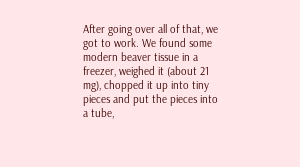After going over all of that, we got to work. We found some modern beaver tissue in a freezer, weighed it (about 21 mg), chopped it up into tiny pieces and put the pieces into a tube,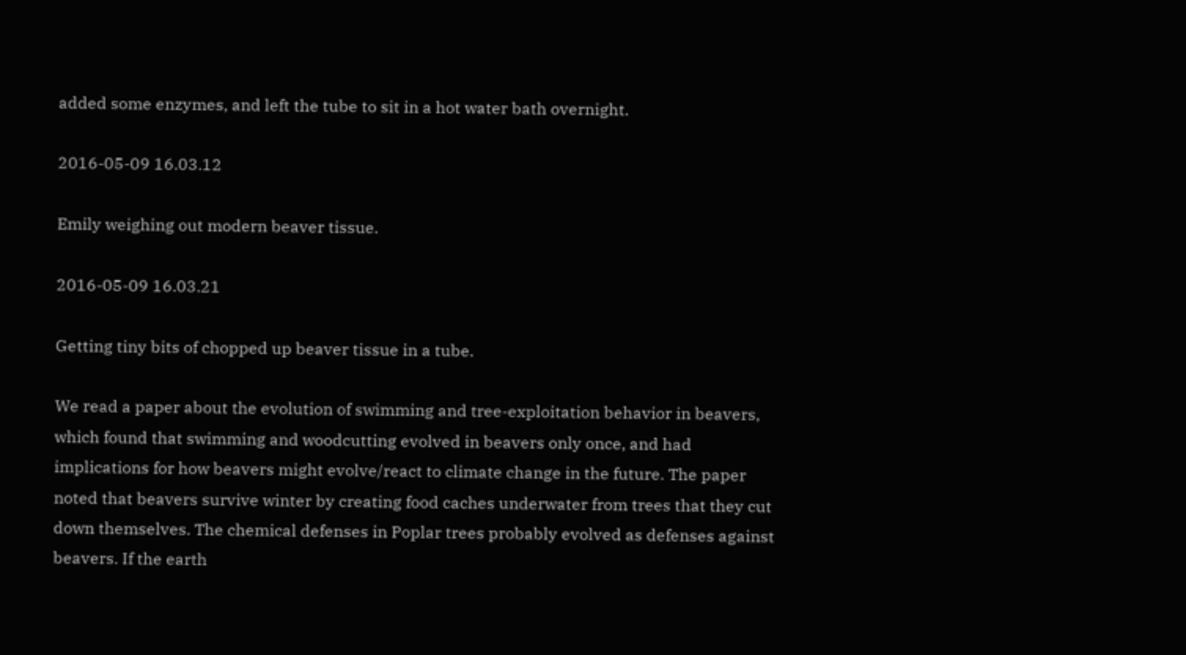added some enzymes, and left the tube to sit in a hot water bath overnight.

2016-05-09 16.03.12

Emily weighing out modern beaver tissue.

2016-05-09 16.03.21

Getting tiny bits of chopped up beaver tissue in a tube.

We read a paper about the evolution of swimming and tree-exploitation behavior in beavers, which found that swimming and woodcutting evolved in beavers only once, and had implications for how beavers might evolve/react to climate change in the future. The paper noted that beavers survive winter by creating food caches underwater from trees that they cut down themselves. The chemical defenses in Poplar trees probably evolved as defenses against beavers. If the earth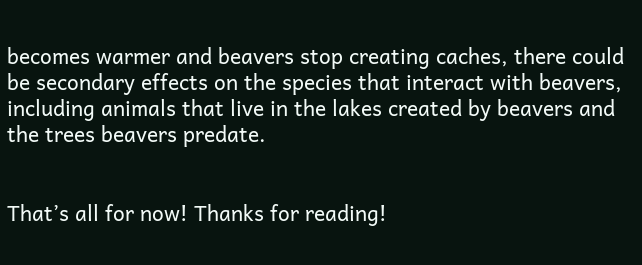becomes warmer and beavers stop creating caches, there could be secondary effects on the species that interact with beavers, including animals that live in the lakes created by beavers and the trees beavers predate.


That’s all for now! Thanks for reading!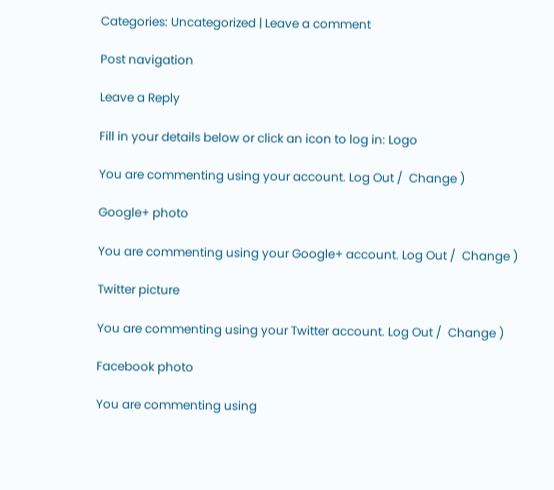Categories: Uncategorized | Leave a comment

Post navigation

Leave a Reply

Fill in your details below or click an icon to log in: Logo

You are commenting using your account. Log Out /  Change )

Google+ photo

You are commenting using your Google+ account. Log Out /  Change )

Twitter picture

You are commenting using your Twitter account. Log Out /  Change )

Facebook photo

You are commenting using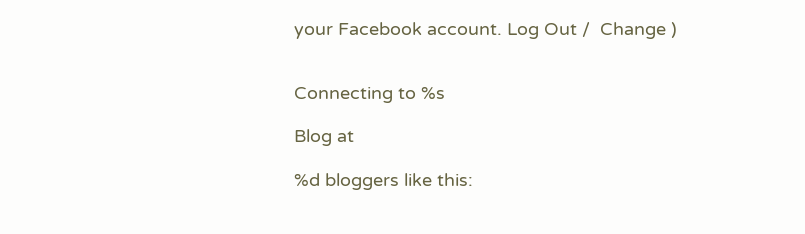your Facebook account. Log Out /  Change )


Connecting to %s

Blog at

%d bloggers like this: